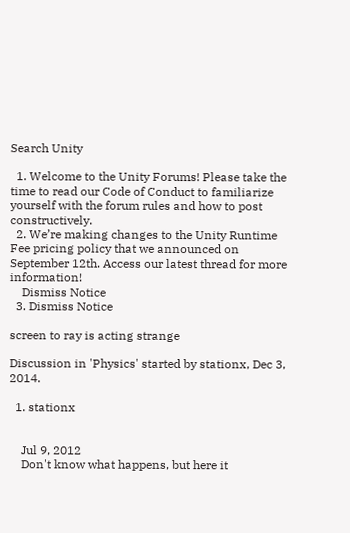Search Unity

  1. Welcome to the Unity Forums! Please take the time to read our Code of Conduct to familiarize yourself with the forum rules and how to post constructively.
  2. We’re making changes to the Unity Runtime Fee pricing policy that we announced on September 12th. Access our latest thread for more information!
    Dismiss Notice
  3. Dismiss Notice

screen to ray is acting strange

Discussion in 'Physics' started by stationx, Dec 3, 2014.

  1. stationx


    Jul 9, 2012
    Don't know what happens, but here it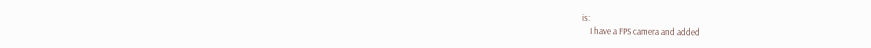is:
    I have a FPS camera and added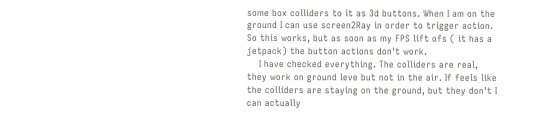some box colliders to it as 3d buttons. When I am on the ground I can use screen2Ray in order to trigger action. So this works, but as soon as my FPS lift ofs ( it has a jetpack) the button actions don't work.
    I have checked everything. The colliders are real, they work on ground leve but not in the air. If feels like the colliders are staying on the ground, but they don't I can actually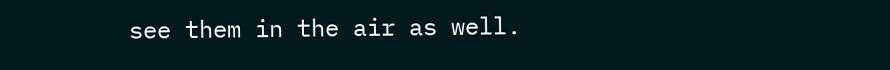see them in the air as well.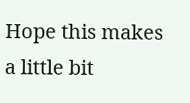Hope this makes a little bit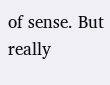of sense. But really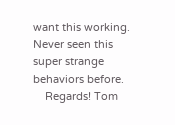want this working. Never seen this super strange behaviors before.
    Regards! Tom